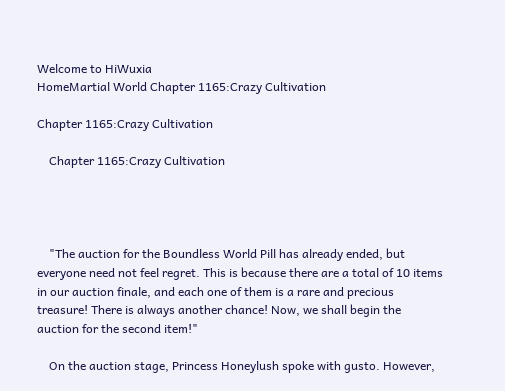Welcome to HiWuxia
HomeMartial World Chapter 1165:Crazy Cultivation

Chapter 1165:Crazy Cultivation

    Chapter 1165:Crazy Cultivation




    "The auction for the Boundless World Pill has already ended, but everyone need not feel regret. This is because there are a total of 10 items in our auction finale, and each one of them is a rare and precious treasure! There is always another chance! Now, we shall begin the auction for the second item!"

    On the auction stage, Princess Honeylush spoke with gusto. However,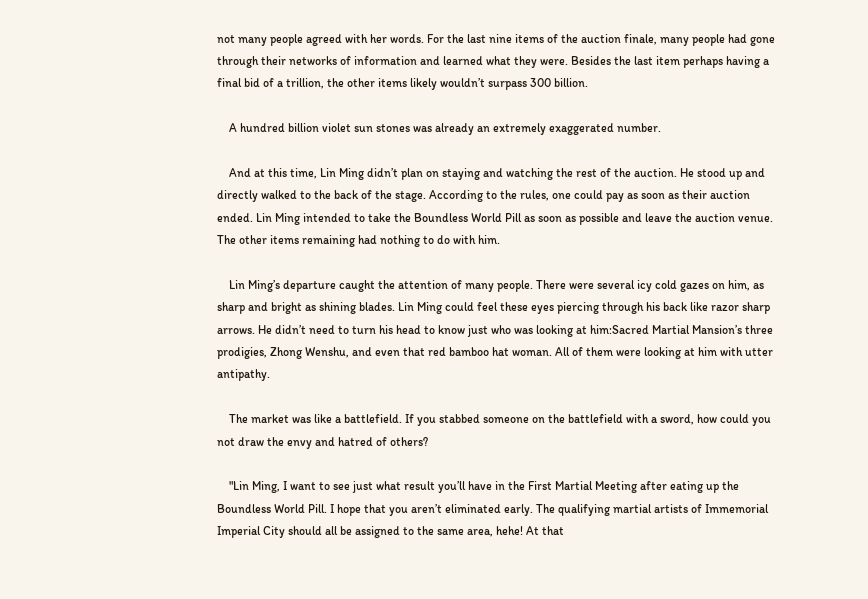not many people agreed with her words. For the last nine items of the auction finale, many people had gone through their networks of information and learned what they were. Besides the last item perhaps having a final bid of a trillion, the other items likely wouldn’t surpass 300 billion.

    A hundred billion violet sun stones was already an extremely exaggerated number.

    And at this time, Lin Ming didn’t plan on staying and watching the rest of the auction. He stood up and directly walked to the back of the stage. According to the rules, one could pay as soon as their auction ended. Lin Ming intended to take the Boundless World Pill as soon as possible and leave the auction venue. The other items remaining had nothing to do with him.

    Lin Ming’s departure caught the attention of many people. There were several icy cold gazes on him, as sharp and bright as shining blades. Lin Ming could feel these eyes piercing through his back like razor sharp arrows. He didn’t need to turn his head to know just who was looking at him:Sacred Martial Mansion’s three prodigies, Zhong Wenshu, and even that red bamboo hat woman. All of them were looking at him with utter antipathy.

    The market was like a battlefield. If you stabbed someone on the battlefield with a sword, how could you not draw the envy and hatred of others?

    "Lin Ming, I want to see just what result you’ll have in the First Martial Meeting after eating up the Boundless World Pill. I hope that you aren’t eliminated early. The qualifying martial artists of Immemorial Imperial City should all be assigned to the same area, hehe! At that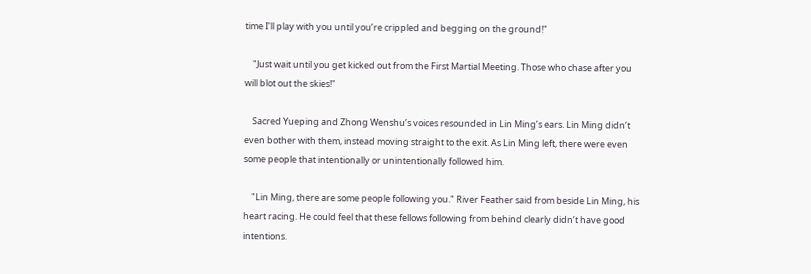time I’ll play with you until you’re crippled and begging on the ground!"

    "Just wait until you get kicked out from the First Martial Meeting. Those who chase after you will blot out the skies!"

    Sacred Yueping and Zhong Wenshu’s voices resounded in Lin Ming’s ears. Lin Ming didn’t even bother with them, instead moving straight to the exit. As Lin Ming left, there were even some people that intentionally or unintentionally followed him.

    "Lin Ming, there are some people following you." River Feather said from beside Lin Ming, his heart racing. He could feel that these fellows following from behind clearly didn’t have good intentions.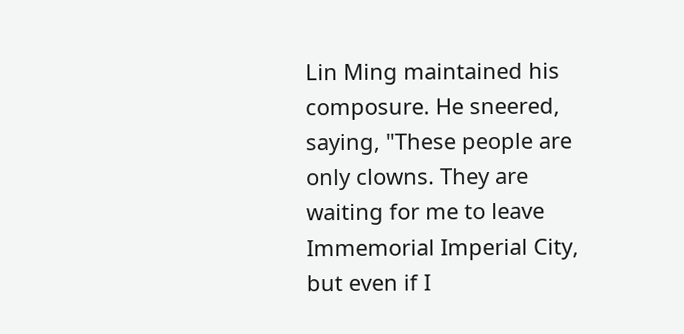Lin Ming maintained his composure. He sneered, saying, "These people are only clowns. They are waiting for me to leave Immemorial Imperial City, but even if I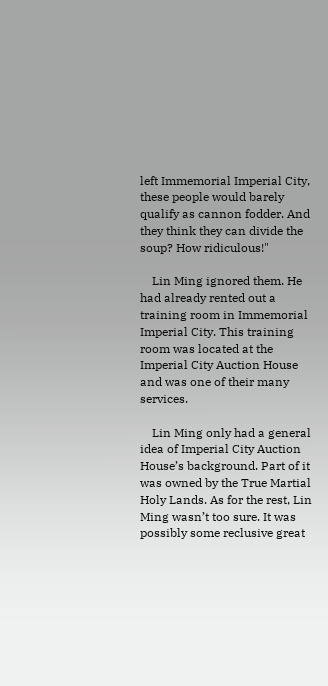left Immemorial Imperial City, these people would barely qualify as cannon fodder. And they think they can divide the soup? How ridiculous!"

    Lin Ming ignored them. He had already rented out a training room in Immemorial Imperial City. This training room was located at the Imperial City Auction House and was one of their many services.

    Lin Ming only had a general idea of Imperial City Auction House’s background. Part of it was owned by the True Martial Holy Lands. As for the rest, Lin Ming wasn’t too sure. It was possibly some reclusive great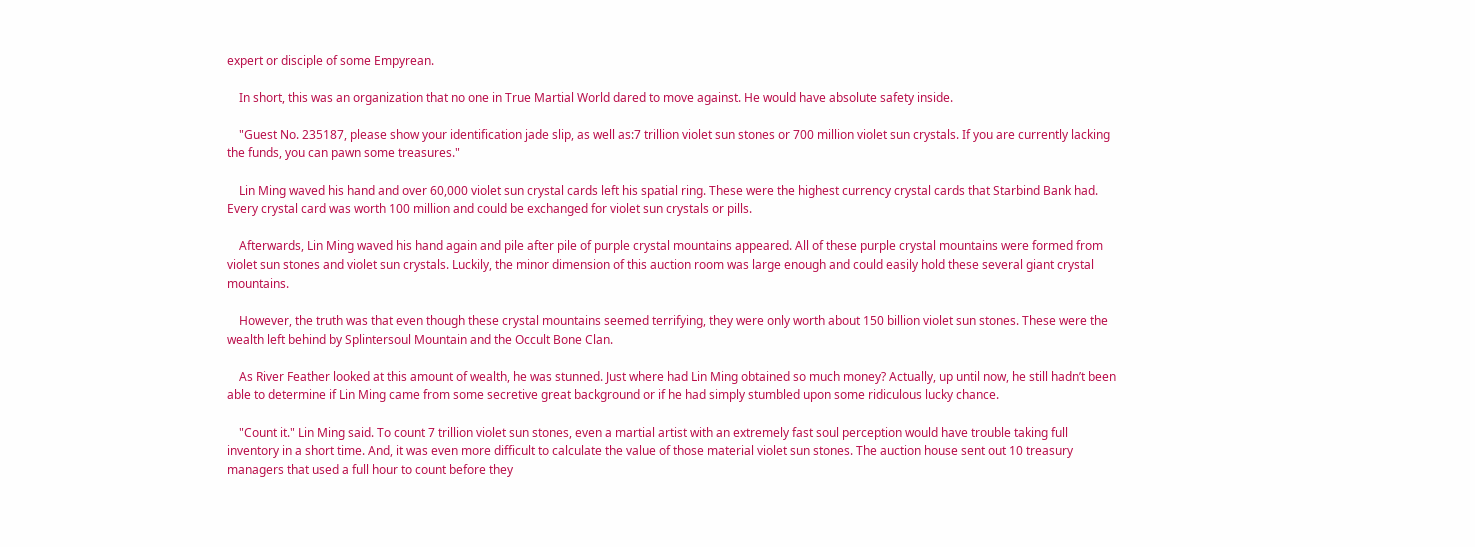expert or disciple of some Empyrean.

    In short, this was an organization that no one in True Martial World dared to move against. He would have absolute safety inside.

    "Guest No. 235187, please show your identification jade slip, as well as:7 trillion violet sun stones or 700 million violet sun crystals. If you are currently lacking the funds, you can pawn some treasures."

    Lin Ming waved his hand and over 60,000 violet sun crystal cards left his spatial ring. These were the highest currency crystal cards that Starbind Bank had. Every crystal card was worth 100 million and could be exchanged for violet sun crystals or pills.

    Afterwards, Lin Ming waved his hand again and pile after pile of purple crystal mountains appeared. All of these purple crystal mountains were formed from violet sun stones and violet sun crystals. Luckily, the minor dimension of this auction room was large enough and could easily hold these several giant crystal mountains.

    However, the truth was that even though these crystal mountains seemed terrifying, they were only worth about 150 billion violet sun stones. These were the wealth left behind by Splintersoul Mountain and the Occult Bone Clan.

    As River Feather looked at this amount of wealth, he was stunned. Just where had Lin Ming obtained so much money? Actually, up until now, he still hadn’t been able to determine if Lin Ming came from some secretive great background or if he had simply stumbled upon some ridiculous lucky chance.

    "Count it." Lin Ming said. To count 7 trillion violet sun stones, even a martial artist with an extremely fast soul perception would have trouble taking full inventory in a short time. And, it was even more difficult to calculate the value of those material violet sun stones. The auction house sent out 10 treasury managers that used a full hour to count before they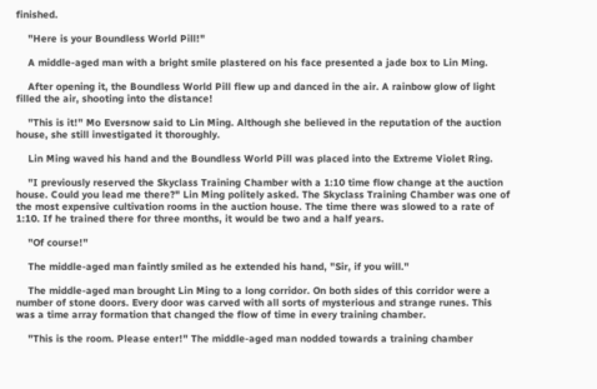finished.

    "Here is your Boundless World Pill!"

    A middle-aged man with a bright smile plastered on his face presented a jade box to Lin Ming.

    After opening it, the Boundless World Pill flew up and danced in the air. A rainbow glow of light filled the air, shooting into the distance!

    "This is it!" Mo Eversnow said to Lin Ming. Although she believed in the reputation of the auction house, she still investigated it thoroughly.

    Lin Ming waved his hand and the Boundless World Pill was placed into the Extreme Violet Ring.

    "I previously reserved the Skyclass Training Chamber with a 1:10 time flow change at the auction house. Could you lead me there?" Lin Ming politely asked. The Skyclass Training Chamber was one of the most expensive cultivation rooms in the auction house. The time there was slowed to a rate of 1:10. If he trained there for three months, it would be two and a half years.

    "Of course!"

    The middle-aged man faintly smiled as he extended his hand, "Sir, if you will."

    The middle-aged man brought Lin Ming to a long corridor. On both sides of this corridor were a number of stone doors. Every door was carved with all sorts of mysterious and strange runes. This was a time array formation that changed the flow of time in every training chamber.

    "This is the room. Please enter!" The middle-aged man nodded towards a training chamber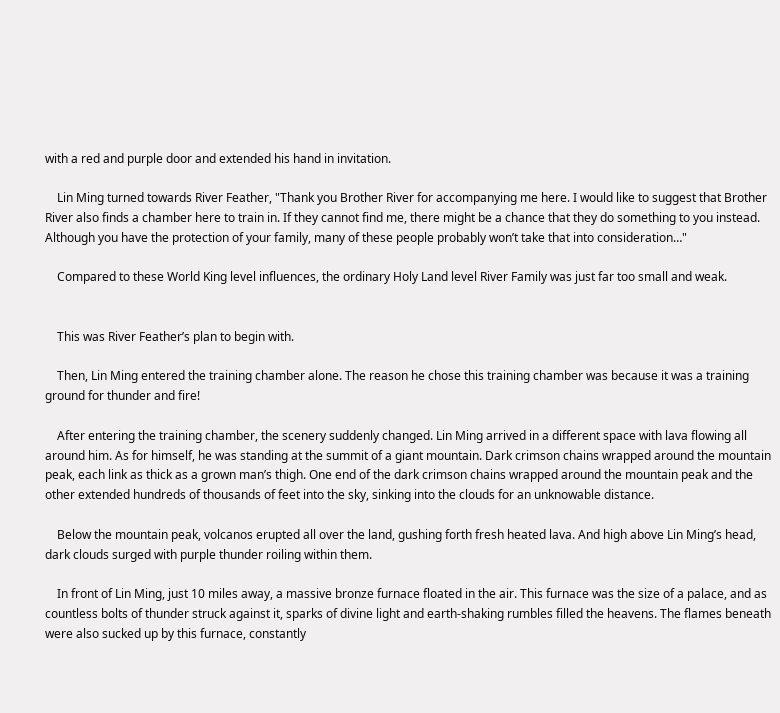with a red and purple door and extended his hand in invitation.

    Lin Ming turned towards River Feather, "Thank you Brother River for accompanying me here. I would like to suggest that Brother River also finds a chamber here to train in. If they cannot find me, there might be a chance that they do something to you instead. Although you have the protection of your family, many of these people probably won’t take that into consideration…"

    Compared to these World King level influences, the ordinary Holy Land level River Family was just far too small and weak.


    This was River Feather’s plan to begin with.

    Then, Lin Ming entered the training chamber alone. The reason he chose this training chamber was because it was a training ground for thunder and fire!

    After entering the training chamber, the scenery suddenly changed. Lin Ming arrived in a different space with lava flowing all around him. As for himself, he was standing at the summit of a giant mountain. Dark crimson chains wrapped around the mountain peak, each link as thick as a grown man’s thigh. One end of the dark crimson chains wrapped around the mountain peak and the other extended hundreds of thousands of feet into the sky, sinking into the clouds for an unknowable distance.

    Below the mountain peak, volcanos erupted all over the land, gushing forth fresh heated lava. And high above Lin Ming’s head, dark clouds surged with purple thunder roiling within them.

    In front of Lin Ming, just 10 miles away, a massive bronze furnace floated in the air. This furnace was the size of a palace, and as countless bolts of thunder struck against it, sparks of divine light and earth-shaking rumbles filled the heavens. The flames beneath were also sucked up by this furnace, constantly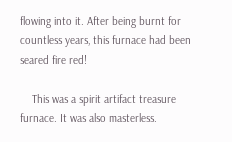flowing into it. After being burnt for countless years, this furnace had been seared fire red!

    This was a spirit artifact treasure furnace. It was also masterless.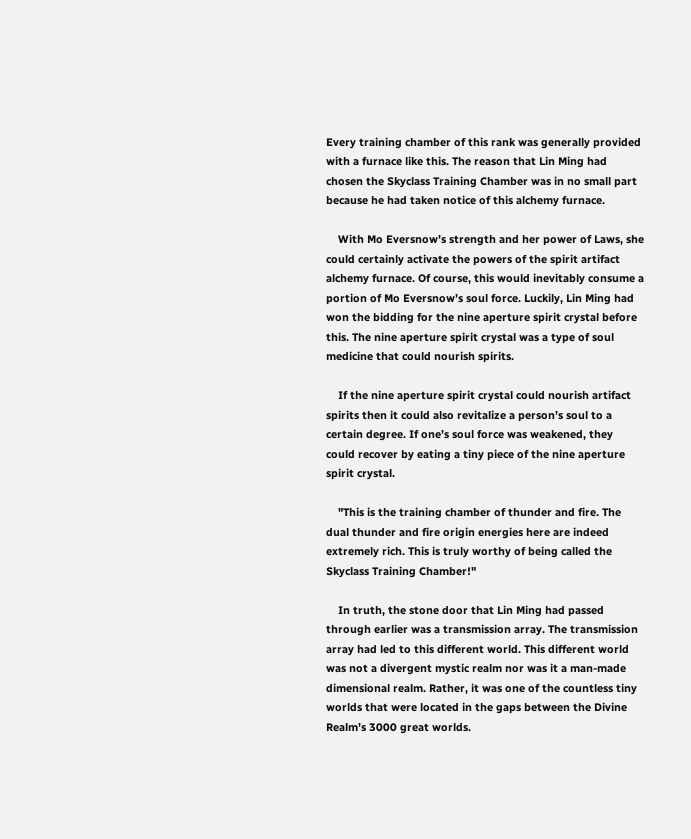Every training chamber of this rank was generally provided with a furnace like this. The reason that Lin Ming had chosen the Skyclass Training Chamber was in no small part because he had taken notice of this alchemy furnace.

    With Mo Eversnow’s strength and her power of Laws, she could certainly activate the powers of the spirit artifact alchemy furnace. Of course, this would inevitably consume a portion of Mo Eversnow’s soul force. Luckily, Lin Ming had won the bidding for the nine aperture spirit crystal before this. The nine aperture spirit crystal was a type of soul medicine that could nourish spirits.

    If the nine aperture spirit crystal could nourish artifact spirits then it could also revitalize a person’s soul to a certain degree. If one’s soul force was weakened, they could recover by eating a tiny piece of the nine aperture spirit crystal.

    "This is the training chamber of thunder and fire. The dual thunder and fire origin energies here are indeed extremely rich. This is truly worthy of being called the Skyclass Training Chamber!"

    In truth, the stone door that Lin Ming had passed through earlier was a transmission array. The transmission array had led to this different world. This different world was not a divergent mystic realm nor was it a man-made dimensional realm. Rather, it was one of the countless tiny worlds that were located in the gaps between the Divine Realm’s 3000 great worlds.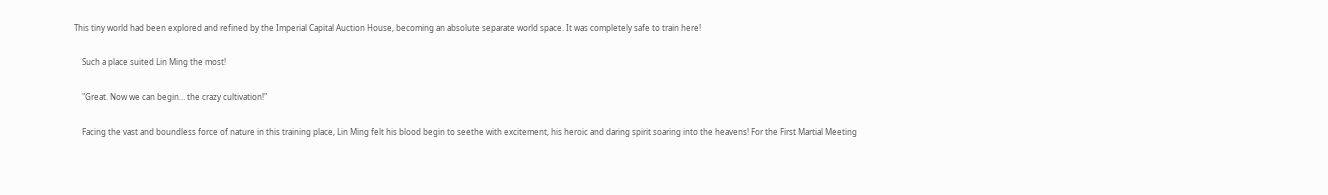This tiny world had been explored and refined by the Imperial Capital Auction House, becoming an absolute separate world space. It was completely safe to train here!

    Such a place suited Lin Ming the most!

    "Great. Now we can begin… the crazy cultivation!"

    Facing the vast and boundless force of nature in this training place, Lin Ming felt his blood begin to seethe with excitement, his heroic and daring spirit soaring into the heavens! For the First Martial Meeting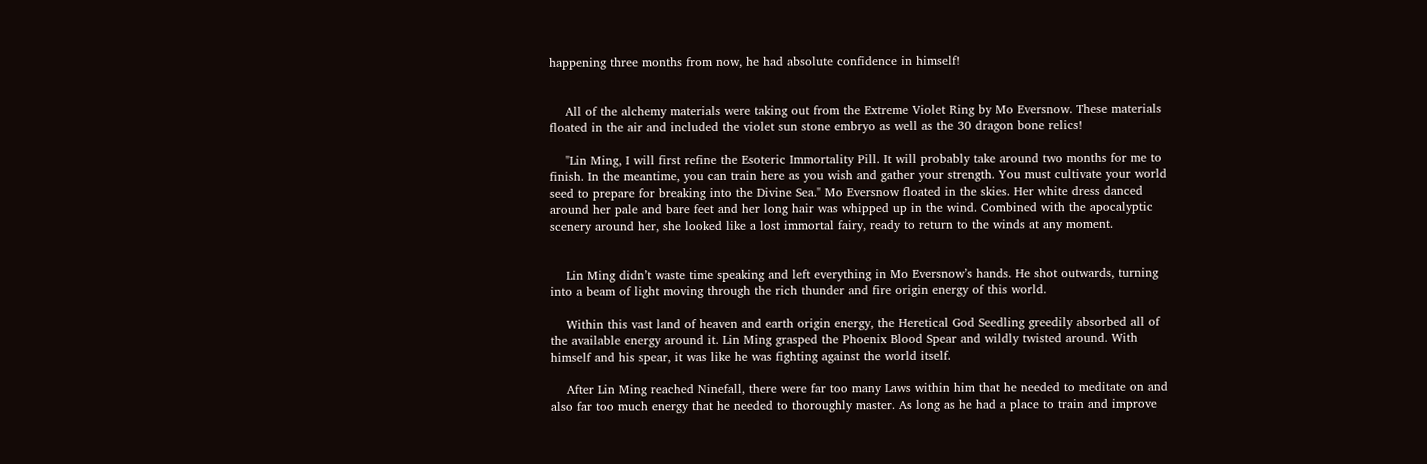happening three months from now, he had absolute confidence in himself!


    All of the alchemy materials were taking out from the Extreme Violet Ring by Mo Eversnow. These materials floated in the air and included the violet sun stone embryo as well as the 30 dragon bone relics!

    "Lin Ming, I will first refine the Esoteric Immortality Pill. It will probably take around two months for me to finish. In the meantime, you can train here as you wish and gather your strength. You must cultivate your world seed to prepare for breaking into the Divine Sea." Mo Eversnow floated in the skies. Her white dress danced around her pale and bare feet and her long hair was whipped up in the wind. Combined with the apocalyptic scenery around her, she looked like a lost immortal fairy, ready to return to the winds at any moment.


    Lin Ming didn’t waste time speaking and left everything in Mo Eversnow’s hands. He shot outwards, turning into a beam of light moving through the rich thunder and fire origin energy of this world.

    Within this vast land of heaven and earth origin energy, the Heretical God Seedling greedily absorbed all of the available energy around it. Lin Ming grasped the Phoenix Blood Spear and wildly twisted around. With himself and his spear, it was like he was fighting against the world itself.

    After Lin Ming reached Ninefall, there were far too many Laws within him that he needed to meditate on and also far too much energy that he needed to thoroughly master. As long as he had a place to train and improve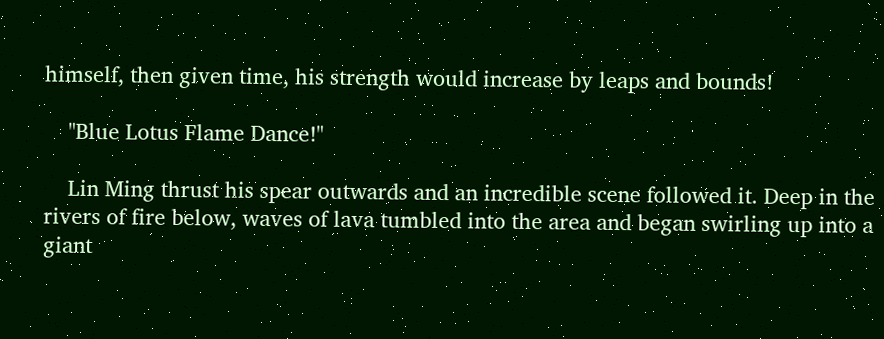himself, then given time, his strength would increase by leaps and bounds!

    "Blue Lotus Flame Dance!"

    Lin Ming thrust his spear outwards and an incredible scene followed it. Deep in the rivers of fire below, waves of lava tumbled into the area and began swirling up into a giant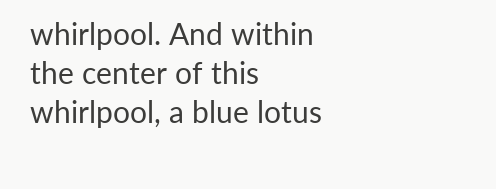whirlpool. And within the center of this whirlpool, a blue lotus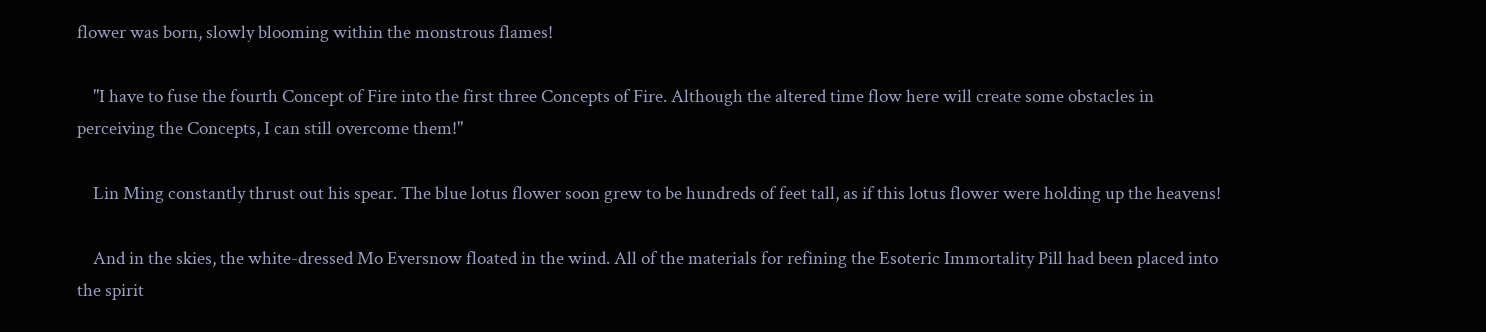flower was born, slowly blooming within the monstrous flames!

    "I have to fuse the fourth Concept of Fire into the first three Concepts of Fire. Although the altered time flow here will create some obstacles in perceiving the Concepts, I can still overcome them!"

    Lin Ming constantly thrust out his spear. The blue lotus flower soon grew to be hundreds of feet tall, as if this lotus flower were holding up the heavens!

    And in the skies, the white-dressed Mo Eversnow floated in the wind. All of the materials for refining the Esoteric Immortality Pill had been placed into the spirit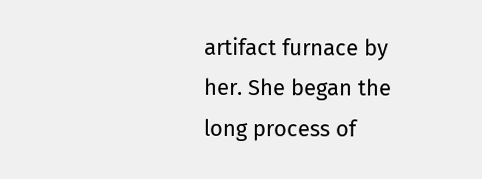artifact furnace by her. She began the long process of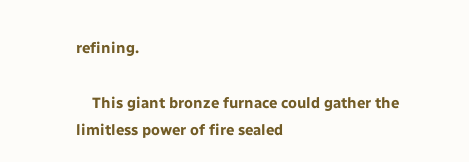refining.

    This giant bronze furnace could gather the limitless power of fire sealed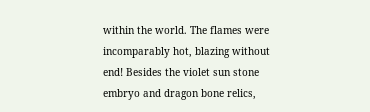within the world. The flames were incomparably hot, blazing without end! Besides the violet sun stone embryo and dragon bone relics,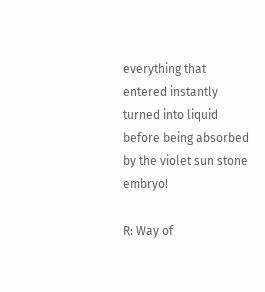everything that entered instantly turned into liquid before being absorbed by the violet sun stone embryo!

R: Way of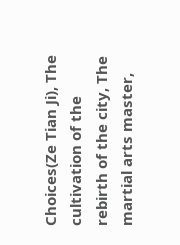Choices(Ze Tian Ji), The cultivation of the rebirth of the city, The martial arts master,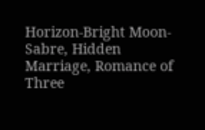Horizon-Bright Moon-Sabre, Hidden Marriage, Romance of Three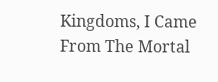Kingdoms, I Came From The Mortal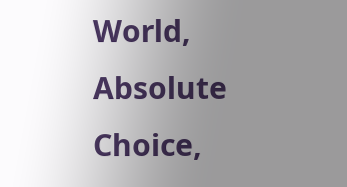World, Absolute Choice,